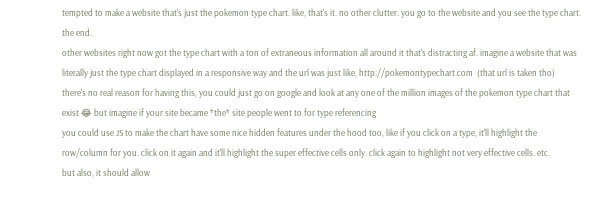tempted to make a website that's just the pokemon type chart. like, that's it. no other clutter. you go to the website and you see the type chart. the end.
other websites right now got the type chart with a ton of extraneous information all around it that's distracting af. imagine a website that was literally just the type chart displayed in a responsive way and the url was just like, http://pokemontypechart.com  (that url is taken tho)
there's no real reason for having this, you could just go on google and look at any one of the million images of the pokemon type chart that exist 😂 but imagine if your site became *the* site people went to for type referencing
you could use JS to make the chart have some nice hidden features under the hood too, like if you click on a type, it'll highlight the row/column for you. click on it again and it'll highlight the super effective cells only. click again to highlight not very effective cells. etc.
but also, it should allow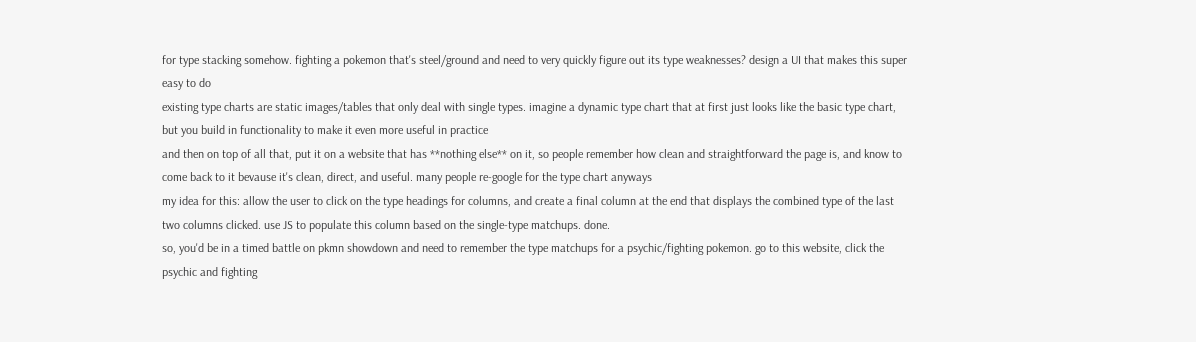for type stacking somehow. fighting a pokemon that's steel/ground and need to very quickly figure out its type weaknesses? design a UI that makes this super easy to do
existing type charts are static images/tables that only deal with single types. imagine a dynamic type chart that at first just looks like the basic type chart, but you build in functionality to make it even more useful in practice
and then on top of all that, put it on a website that has **nothing else** on it, so people remember how clean and straightforward the page is, and know to come back to it bevause it's clean, direct, and useful. many people re-google for the type chart anyways
my idea for this: allow the user to click on the type headings for columns, and create a final column at the end that displays the combined type of the last two columns clicked. use JS to populate this column based on the single-type matchups. done.
so, you'd be in a timed battle on pkmn showdown and need to remember the type matchups for a psychic/fighting pokemon. go to this website, click the psychic and fighting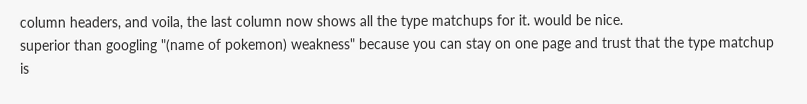column headers, and voila, the last column now shows all the type matchups for it. would be nice.
superior than googling "(name of pokemon) weakness" because you can stay on one page and trust that the type matchup is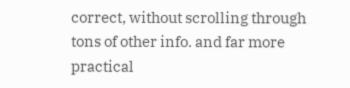correct, without scrolling through tons of other info. and far more practical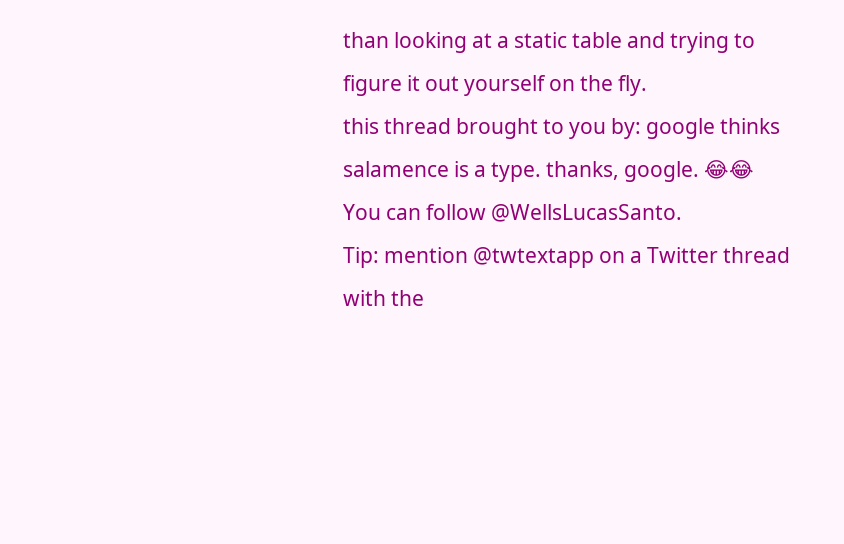than looking at a static table and trying to figure it out yourself on the fly.
this thread brought to you by: google thinks salamence is a type. thanks, google. 😂😂
You can follow @WellsLucasSanto.
Tip: mention @twtextapp on a Twitter thread with the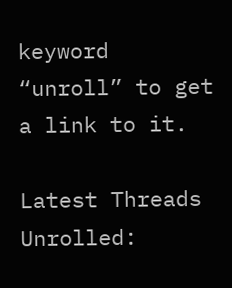keyword “unroll” to get a link to it.

Latest Threads Unrolled: